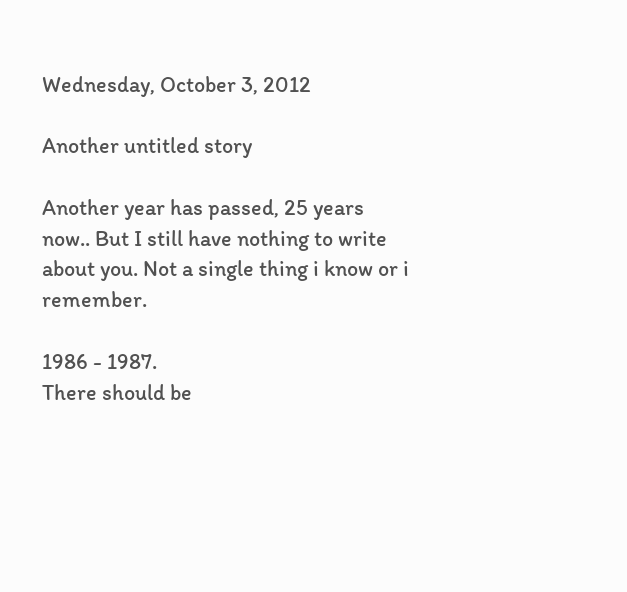Wednesday, October 3, 2012

Another untitled story

Another year has passed, 25 years now.. But I still have nothing to write about you. Not a single thing i know or i remember.

1986 - 1987.
There should be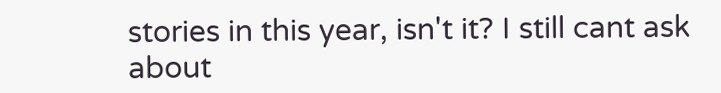stories in this year, isn't it? I still cant ask about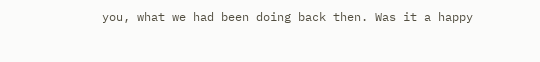you, what we had been doing back then. Was it a happy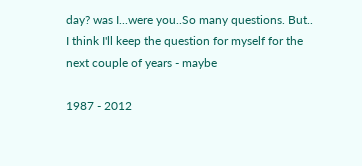day? was I...were you..So many questions. But.. I think I'll keep the question for myself for the next couple of years - maybe

1987 - 2012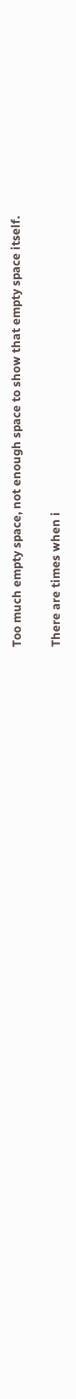Too much empty space, not enough space to show that empty space itself.

There are times when i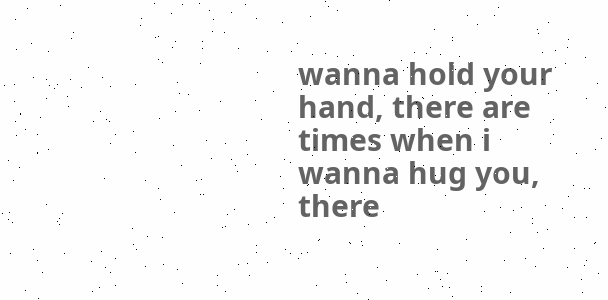wanna hold your hand, there are times when i wanna hug you, there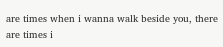are times when i wanna walk beside you, there are times i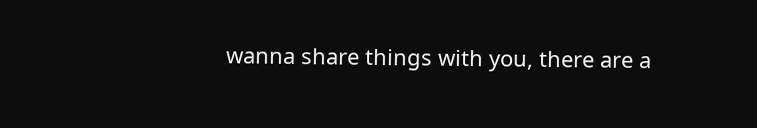wanna share things with you, there are a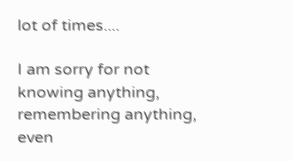lot of times....

I am sorry for not knowing anything, remembering anything, even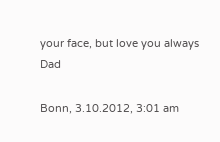your face, but love you always Dad

Bonn, 3.10.2012, 3:01 am